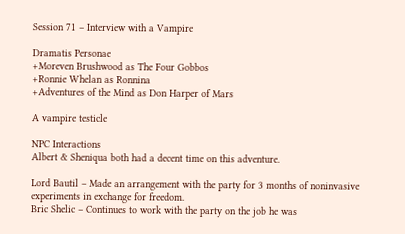Session 71 – Interview with a Vampire

Dramatis Personae
+Moreven Brushwood as The Four Gobbos
+Ronnie Whelan as Ronnina
+Adventures of the Mind as Don Harper of Mars

A vampire testicle

NPC Interactions
Albert & Sheniqua both had a decent time on this adventure.

Lord Bautil – Made an arrangement with the party for 3 months of noninvasive experiments in exchange for freedom.
Bric Shelic – Continues to work with the party on the job he was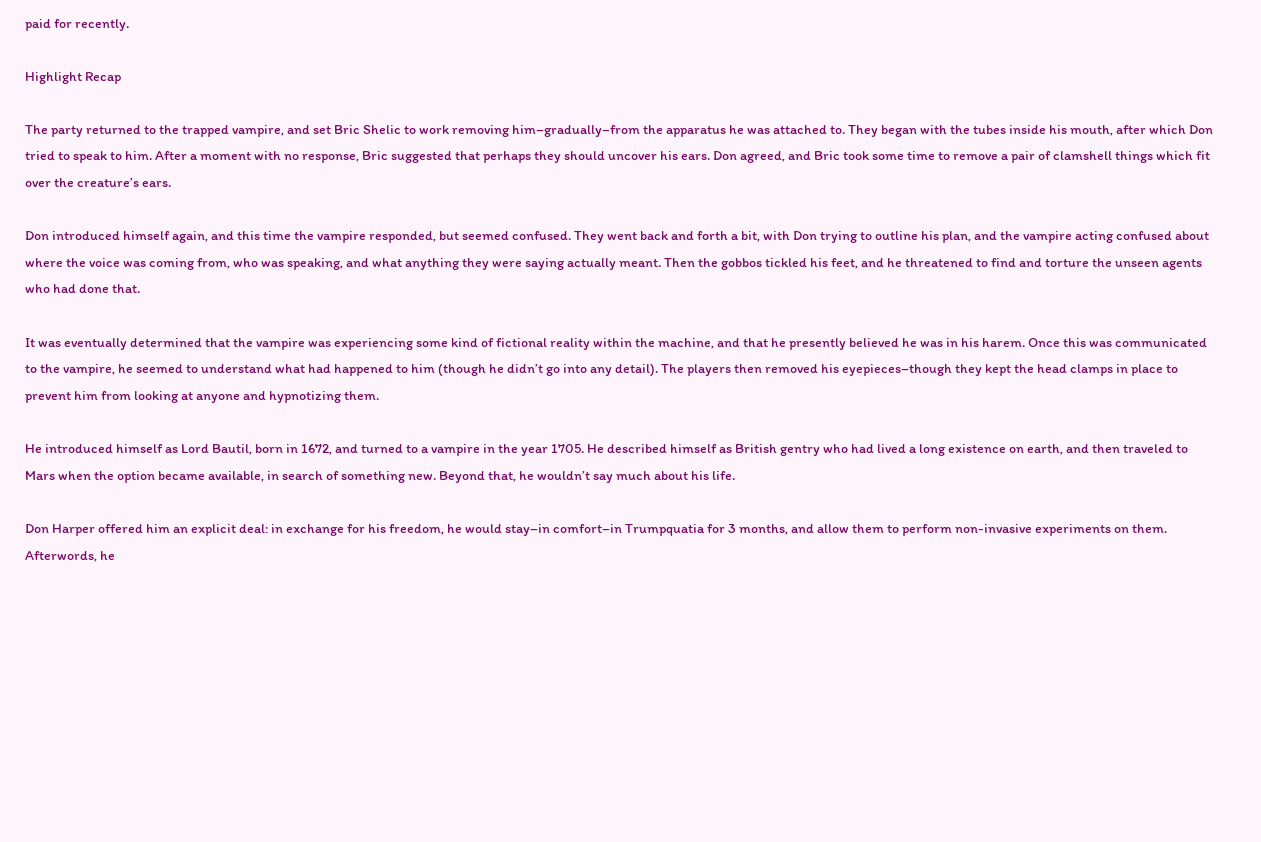paid for recently.

Highlight Recap

The party returned to the trapped vampire, and set Bric Shelic to work removing him–gradually–from the apparatus he was attached to. They began with the tubes inside his mouth, after which Don tried to speak to him. After a moment with no response, Bric suggested that perhaps they should uncover his ears. Don agreed, and Bric took some time to remove a pair of clamshell things which fit over the creature’s ears.

Don introduced himself again, and this time the vampire responded, but seemed confused. They went back and forth a bit, with Don trying to outline his plan, and the vampire acting confused about where the voice was coming from, who was speaking, and what anything they were saying actually meant. Then the gobbos tickled his feet, and he threatened to find and torture the unseen agents who had done that.

It was eventually determined that the vampire was experiencing some kind of fictional reality within the machine, and that he presently believed he was in his harem. Once this was communicated to the vampire, he seemed to understand what had happened to him (though he didn’t go into any detail). The players then removed his eyepieces–though they kept the head clamps in place to prevent him from looking at anyone and hypnotizing them.

He introduced himself as Lord Bautil, born in 1672, and turned to a vampire in the year 1705. He described himself as British gentry who had lived a long existence on earth, and then traveled to Mars when the option became available, in search of something new. Beyond that, he wouldn’t say much about his life.

Don Harper offered him an explicit deal: in exchange for his freedom, he would stay–in comfort–in Trumpquatia for 3 months, and allow them to perform non-invasive experiments on them. Afterwords, he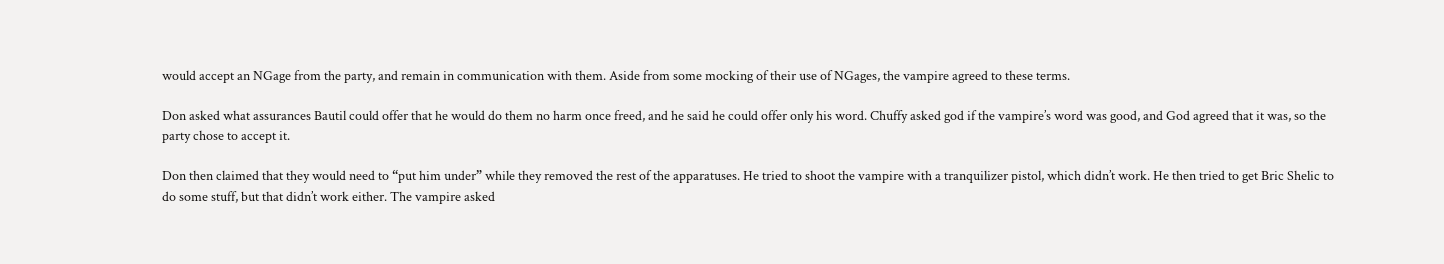would accept an NGage from the party, and remain in communication with them. Aside from some mocking of their use of NGages, the vampire agreed to these terms.

Don asked what assurances Bautil could offer that he would do them no harm once freed, and he said he could offer only his word. Chuffy asked god if the vampire’s word was good, and God agreed that it was, so the party chose to accept it.

Don then claimed that they would need to “put him under” while they removed the rest of the apparatuses. He tried to shoot the vampire with a tranquilizer pistol, which didn’t work. He then tried to get Bric Shelic to do some stuff, but that didn’t work either. The vampire asked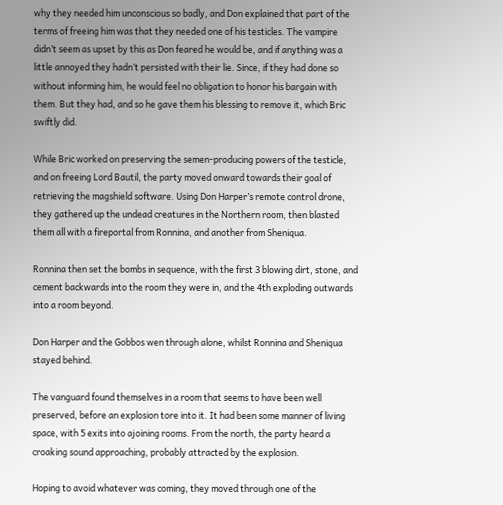why they needed him unconscious so badly, and Don explained that part of the terms of freeing him was that they needed one of his testicles. The vampire didn’t seem as upset by this as Don feared he would be, and if anything was a little annoyed they hadn’t persisted with their lie. Since, if they had done so without informing him, he would feel no obligation to honor his bargain with them. But they had, and so he gave them his blessing to remove it, which Bric swiftly did.

While Bric worked on preserving the semen-producing powers of the testicle, and on freeing Lord Bautil, the party moved onward towards their goal of retrieving the magshield software. Using Don Harper’s remote control drone, they gathered up the undead creatures in the Northern room, then blasted them all with a fireportal from Ronnina, and another from Sheniqua.

Ronnina then set the bombs in sequence, with the first 3 blowing dirt, stone, and cement backwards into the room they were in, and the 4th exploding outwards into a room beyond.

Don Harper and the Gobbos wen through alone, whilst Ronnina and Sheniqua stayed behind.

The vanguard found themselves in a room that seems to have been well preserved, before an explosion tore into it. It had been some manner of living space, with 5 exits into ajoining rooms. From the north, the party heard a croaking sound approaching, probably attracted by the explosion.

Hoping to avoid whatever was coming, they moved through one of the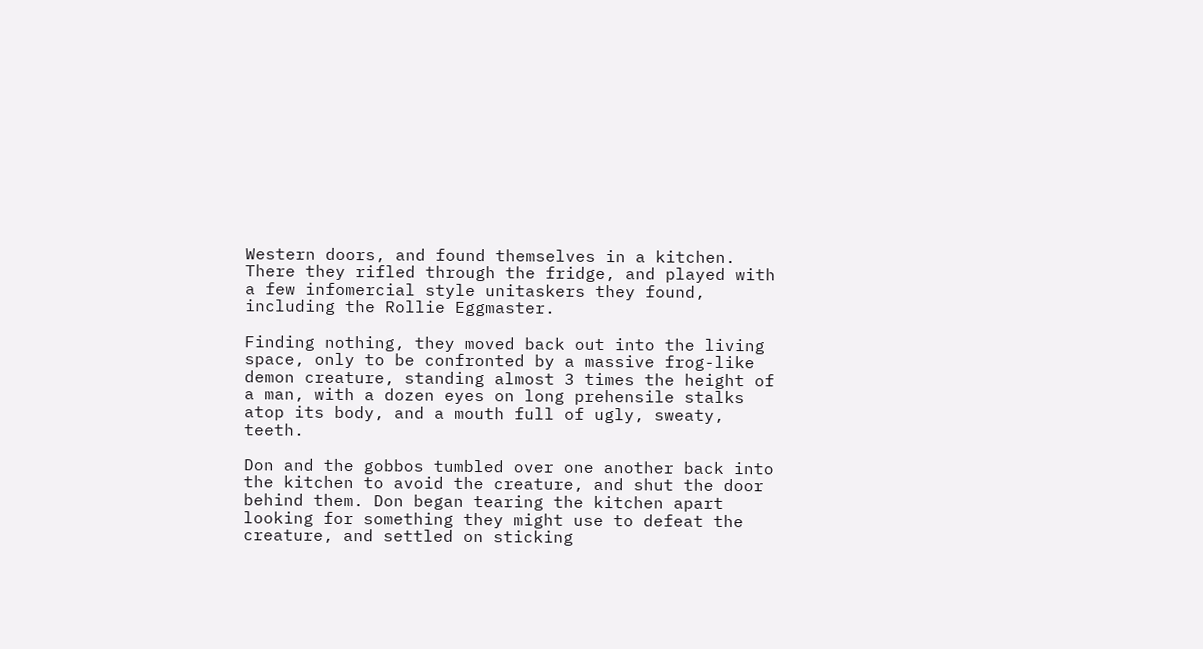Western doors, and found themselves in a kitchen. There they rifled through the fridge, and played with a few infomercial style unitaskers they found, including the Rollie Eggmaster.

Finding nothing, they moved back out into the living space, only to be confronted by a massive frog-like demon creature, standing almost 3 times the height of a man, with a dozen eyes on long prehensile stalks atop its body, and a mouth full of ugly, sweaty, teeth.

Don and the gobbos tumbled over one another back into the kitchen to avoid the creature, and shut the door behind them. Don began tearing the kitchen apart looking for something they might use to defeat the creature, and settled on sticking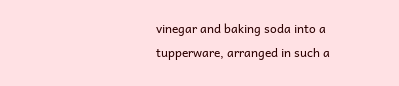vinegar and baking soda into a tupperware, arranged in such a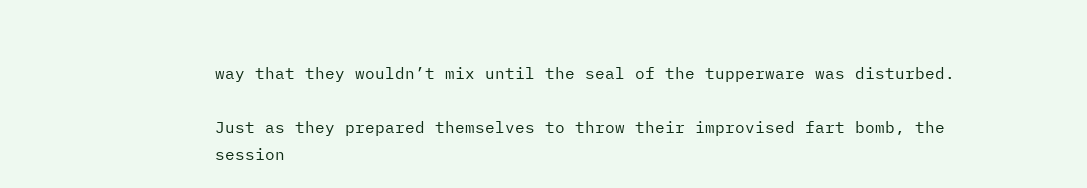way that they wouldn’t mix until the seal of the tupperware was disturbed.

Just as they prepared themselves to throw their improvised fart bomb, the session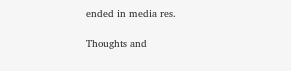ended in media res.

Thoughts and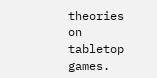theories on tabletop games.